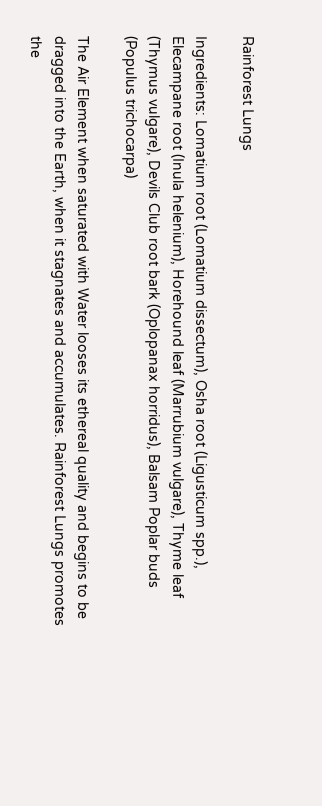Rainforest Lungs

Ingredients: Lomatium root (Lomatium dissectum), Osha root (Ligusticum spp.), Elecampane root (Inula helenium), Horehound leaf (Marrubium vulgare), Thyme leaf (Thymus vulgare), Devils Club root bark (Oplopanax horridus), Balsam Poplar buds (Populus trichocarpa)

The Air Element when saturated with Water looses its ethereal quality and begins to be dragged into the Earth, when it stagnates and accumulates. Rainforest Lungs promotes the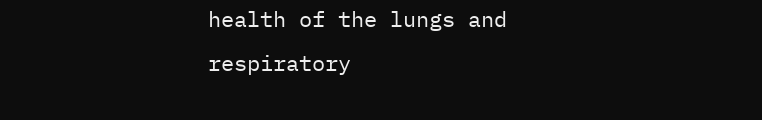health of the lungs and respiratory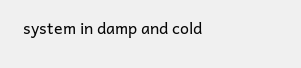system in damp and cold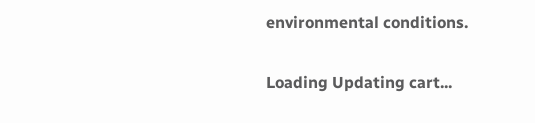environmental conditions.

Loading Updating cart...